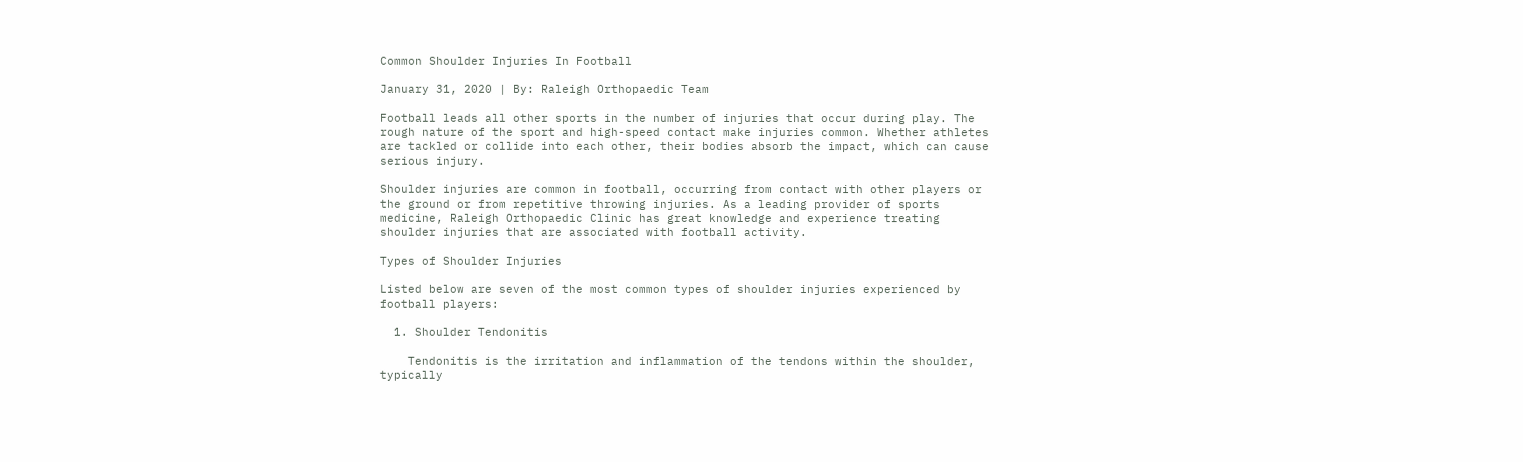Common Shoulder Injuries In Football

January 31, 2020 | By: Raleigh Orthopaedic Team

Football leads all other sports in the number of injuries that occur during play. The rough nature of the sport and high-speed contact make injuries common. Whether athletes are tackled or collide into each other, their bodies absorb the impact, which can cause serious injury.

Shoulder injuries are common in football, occurring from contact with other players or the ground or from repetitive throwing injuries. As a leading provider of sports medicine, Raleigh Orthopaedic Clinic has great knowledge and experience treating shoulder injuries that are associated with football activity.

Types of Shoulder Injuries

Listed below are seven of the most common types of shoulder injuries experienced by football players:

  1. Shoulder Tendonitis

    Tendonitis is the irritation and inflammation of the tendons within the shoulder, typically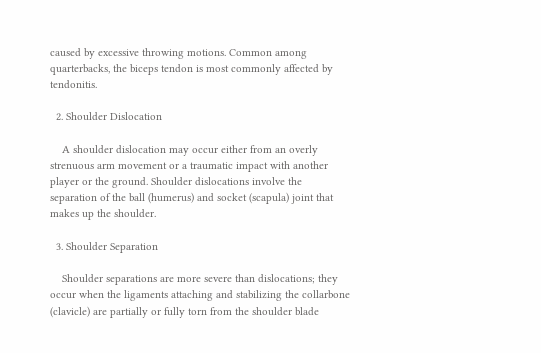caused by excessive throwing motions. Common among quarterbacks, the biceps tendon is most commonly affected by tendonitis.

  2. Shoulder Dislocation

    A shoulder dislocation may occur either from an overly strenuous arm movement or a traumatic impact with another player or the ground. Shoulder dislocations involve the separation of the ball (humerus) and socket (scapula) joint that makes up the shoulder.

  3. Shoulder Separation

    Shoulder separations are more severe than dislocations; they occur when the ligaments attaching and stabilizing the collarbone (clavicle) are partially or fully torn from the shoulder blade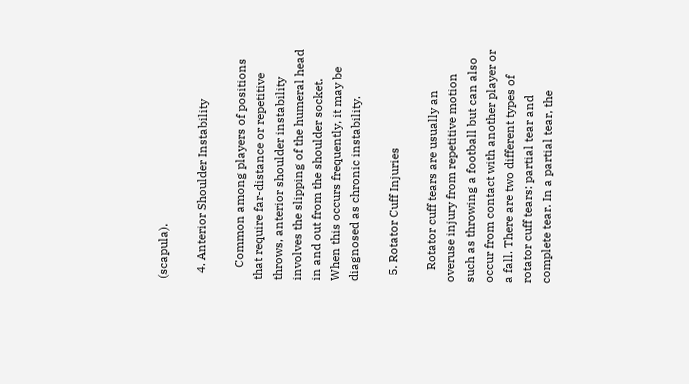(scapula).

  4. Anterior Shoulder Instability

    Common among players of positions that require far-distance or repetitive throws, anterior shoulder instability involves the slipping of the humeral head in and out from the shoulder socket. When this occurs frequently, it may be diagnosed as chronic instability.

  5. Rotator Cuff Injuries

    Rotator cuff tears are usually an overuse injury from repetitive motion such as throwing a football but can also occur from contact with another player or a fall. There are two different types of rotator cuff tears: partial tear and complete tear. In a partial tear, the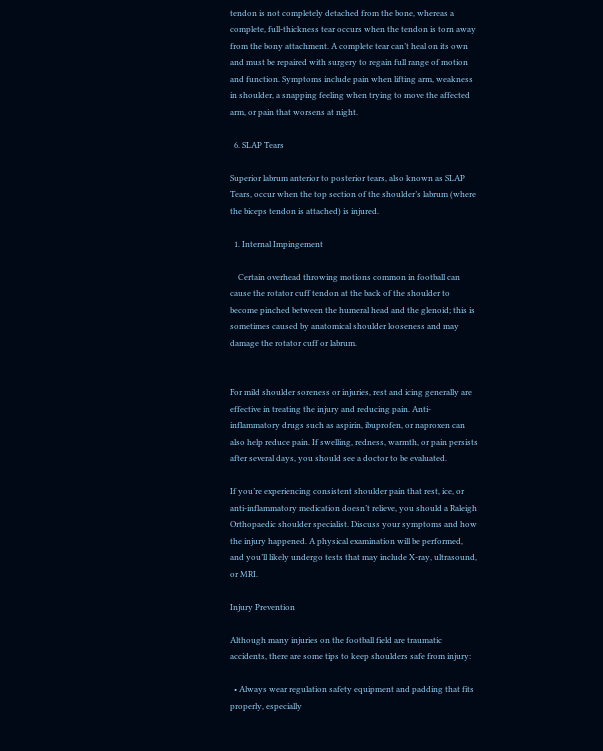tendon is not completely detached from the bone, whereas a complete, full-thickness tear occurs when the tendon is torn away from the bony attachment. A complete tear can’t heal on its own and must be repaired with surgery to regain full range of motion and function. Symptoms include pain when lifting arm, weakness in shoulder, a snapping feeling when trying to move the affected arm, or pain that worsens at night.

  6. SLAP Tears

Superior labrum anterior to posterior tears, also known as SLAP Tears, occur when the top section of the shoulder’s labrum (where the biceps tendon is attached) is injured.

  1. Internal Impingement

    Certain overhead throwing motions common in football can cause the rotator cuff tendon at the back of the shoulder to become pinched between the humeral head and the glenoid; this is sometimes caused by anatomical shoulder looseness and may damage the rotator cuff or labrum.


For mild shoulder soreness or injuries, rest and icing generally are effective in treating the injury and reducing pain. Anti-inflammatory drugs such as aspirin, ibuprofen, or naproxen can also help reduce pain. If swelling, redness, warmth, or pain persists after several days, you should see a doctor to be evaluated.

If you’re experiencing consistent shoulder pain that rest, ice, or anti-inflammatory medication doesn’t relieve, you should a Raleigh Orthopaedic shoulder specialist. Discuss your symptoms and how the injury happened. A physical examination will be performed, and you’ll likely undergo tests that may include X-ray, ultrasound, or MRI.

Injury Prevention

Although many injuries on the football field are traumatic accidents, there are some tips to keep shoulders safe from injury:

  • Always wear regulation safety equipment and padding that fits properly, especially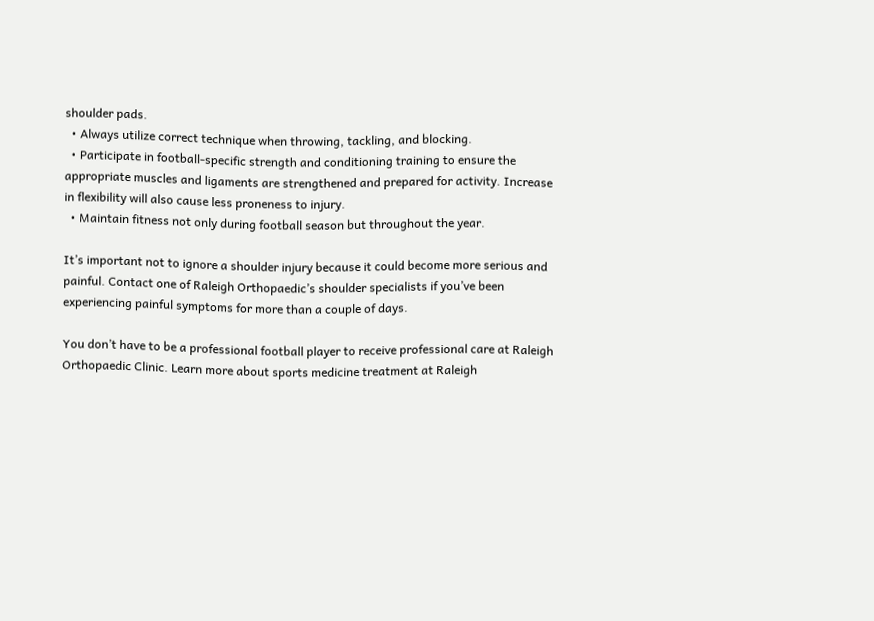shoulder pads.
  • Always utilize correct technique when throwing, tackling, and blocking.
  • Participate in football-specific strength and conditioning training to ensure the appropriate muscles and ligaments are strengthened and prepared for activity. Increase in flexibility will also cause less proneness to injury.
  • Maintain fitness not only during football season but throughout the year.

It’s important not to ignore a shoulder injury because it could become more serious and painful. Contact one of Raleigh Orthopaedic’s shoulder specialists if you’ve been experiencing painful symptoms for more than a couple of days.

You don’t have to be a professional football player to receive professional care at Raleigh Orthopaedic Clinic. Learn more about sports medicine treatment at Raleigh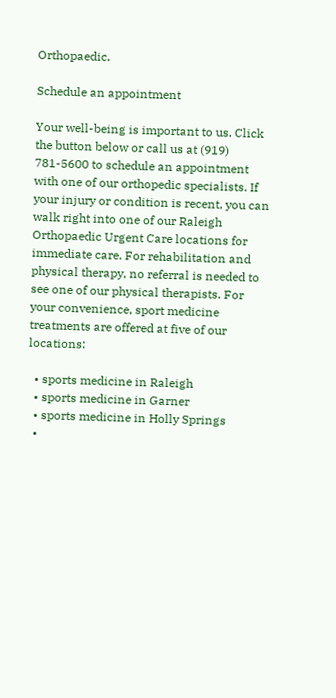Orthopaedic.

Schedule an appointment

Your well-being is important to us. Click the button below or call us at (919) 781-5600 to schedule an appointment with one of our orthopedic specialists. If your injury or condition is recent, you can walk right into one of our Raleigh Orthopaedic Urgent Care locations for immediate care. For rehabilitation and physical therapy, no referral is needed to see one of our physical therapists. For your convenience, sport medicine treatments are offered at five of our locations:

  • sports medicine in Raleigh
  • sports medicine in Garner
  • sports medicine in Holly Springs
  •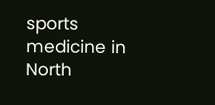sports medicine in North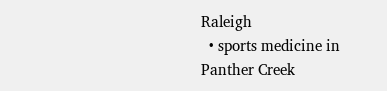Raleigh
  • sports medicine in Panther Creek